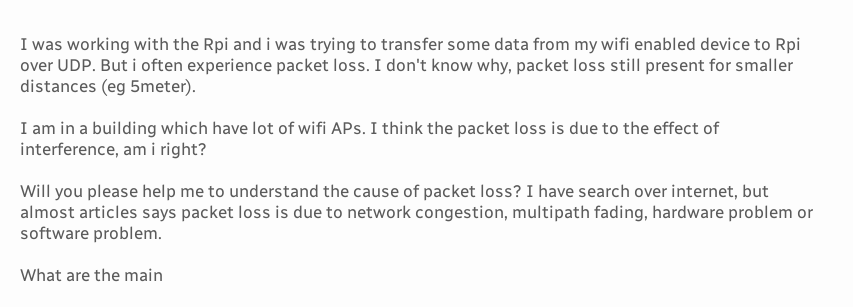I was working with the Rpi and i was trying to transfer some data from my wifi enabled device to Rpi over UDP. But i often experience packet loss. I don't know why, packet loss still present for smaller distances (eg 5meter).

I am in a building which have lot of wifi APs. I think the packet loss is due to the effect of interference, am i right?

Will you please help me to understand the cause of packet loss? I have search over internet, but almost articles says packet loss is due to network congestion, multipath fading, hardware problem or software problem.

What are the main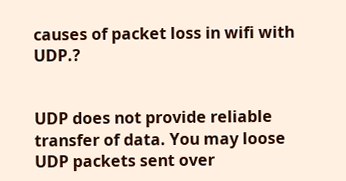causes of packet loss in wifi with UDP.?


UDP does not provide reliable transfer of data. You may loose UDP packets sent over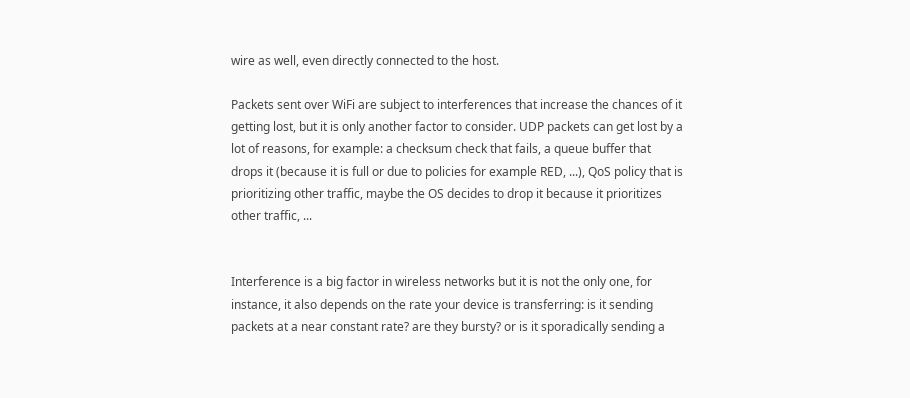wire as well, even directly connected to the host.

Packets sent over WiFi are subject to interferences that increase the chances of it getting lost, but it is only another factor to consider. UDP packets can get lost by a lot of reasons, for example: a checksum check that fails, a queue buffer that drops it (because it is full or due to policies for example RED, ...), QoS policy that is prioritizing other traffic, maybe the OS decides to drop it because it prioritizes other traffic, ...


Interference is a big factor in wireless networks but it is not the only one, for instance, it also depends on the rate your device is transferring: is it sending packets at a near constant rate? are they bursty? or is it sporadically sending a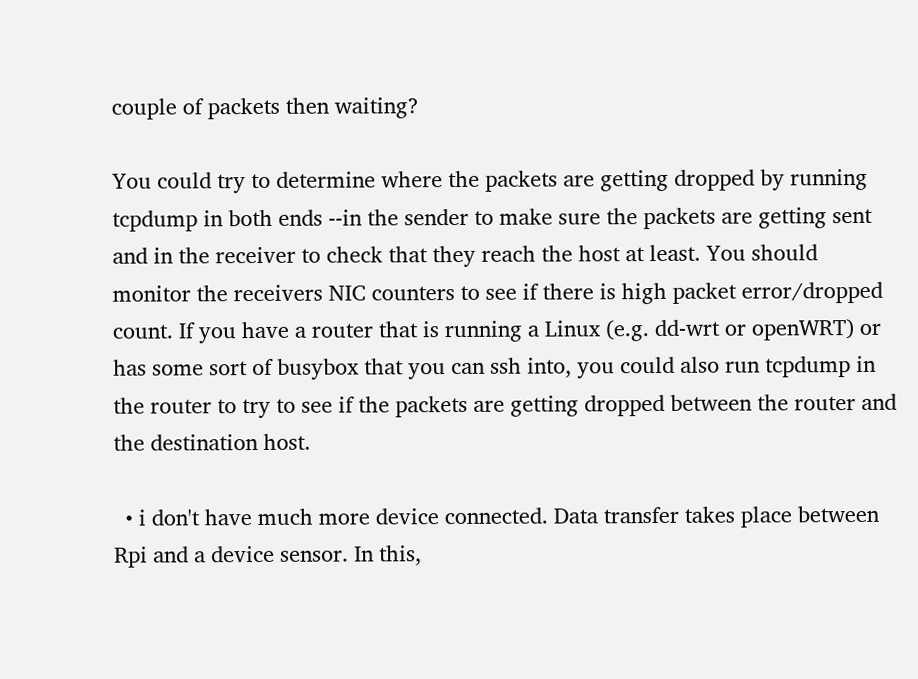couple of packets then waiting?

You could try to determine where the packets are getting dropped by running tcpdump in both ends --in the sender to make sure the packets are getting sent and in the receiver to check that they reach the host at least. You should monitor the receivers NIC counters to see if there is high packet error/dropped count. If you have a router that is running a Linux (e.g. dd-wrt or openWRT) or has some sort of busybox that you can ssh into, you could also run tcpdump in the router to try to see if the packets are getting dropped between the router and the destination host.

  • i don't have much more device connected. Data transfer takes place between Rpi and a device sensor. In this,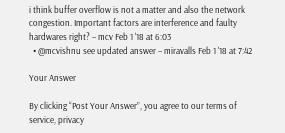i think buffer overflow is not a matter and also the network congestion. Important factors are interference and faulty hardwares right? – mcv Feb 1 '18 at 6:03
  • @mcvishnu see updated answer – miravalls Feb 1 '18 at 7:42

Your Answer

By clicking “Post Your Answer”, you agree to our terms of service, privacy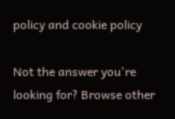policy and cookie policy

Not the answer you're looking for? Browse other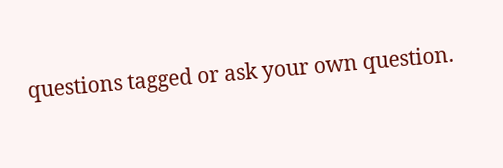questions tagged or ask your own question.